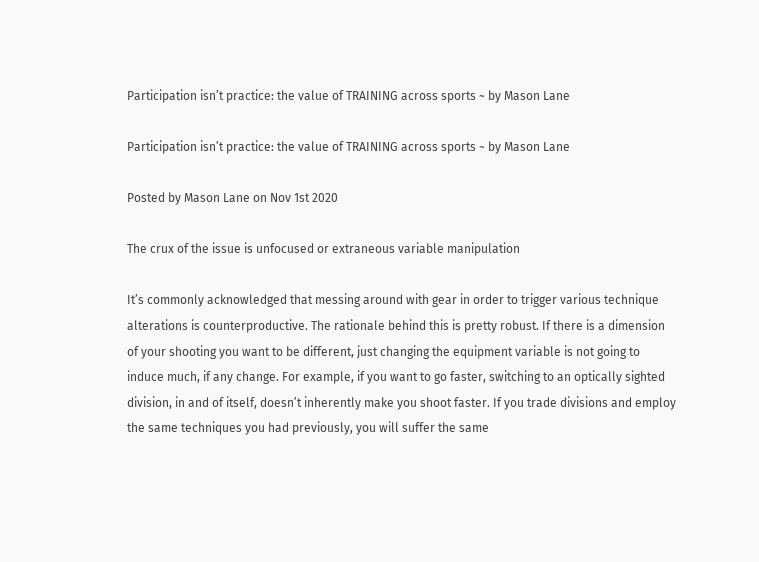Participation isn’t practice: the value of TRAINING across sports ~ by Mason Lane

Participation isn’t practice: the value of TRAINING across sports ~ by Mason Lane

Posted by Mason Lane on Nov 1st 2020

The crux of the issue is unfocused or extraneous variable manipulation

It’s commonly acknowledged that messing around with gear in order to trigger various technique alterations is counterproductive. The rationale behind this is pretty robust. If there is a dimension of your shooting you want to be different, just changing the equipment variable is not going to induce much, if any change. For example, if you want to go faster, switching to an optically sighted division, in and of itself, doesn’t inherently make you shoot faster. If you trade divisions and employ the same techniques you had previously, you will suffer the same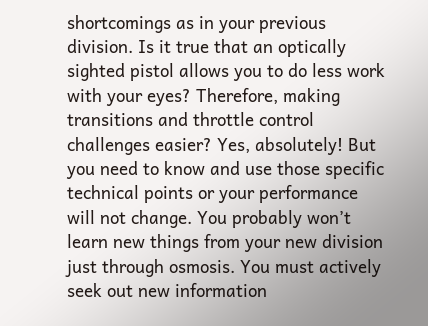shortcomings as in your previous division. Is it true that an optically sighted pistol allows you to do less work with your eyes? Therefore, making transitions and throttle control challenges easier? Yes, absolutely! But you need to know and use those specific technical points or your performance will not change. You probably won’t learn new things from your new division just through osmosis. You must actively seek out new information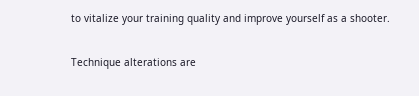to vitalize your training quality and improve yourself as a shooter.

Technique alterations are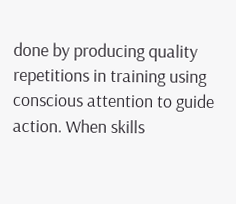done by producing quality repetitions in training using conscious attention to guide action. When skills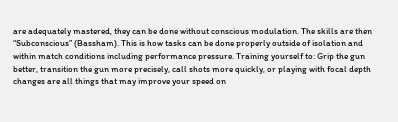are adequately mastered, they can be done without conscious modulation. The skills are then “Subconscious” (Bassham). This is how tasks can be done properly outside of isolation and within match conditions including performance pressure. Training yourself to: Grip the gun better, transition the gun more precisely, call shots more quickly, or playing with focal depth changes are all things that may improve your speed on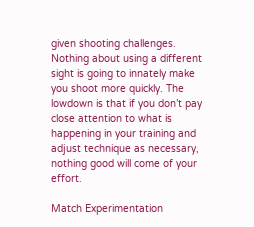given shooting challenges. Nothing about using a different sight is going to innately make you shoot more quickly. The lowdown is that if you don’t pay close attention to what is happening in your training and adjust technique as necessary, nothing good will come of your effort.

Match Experimentation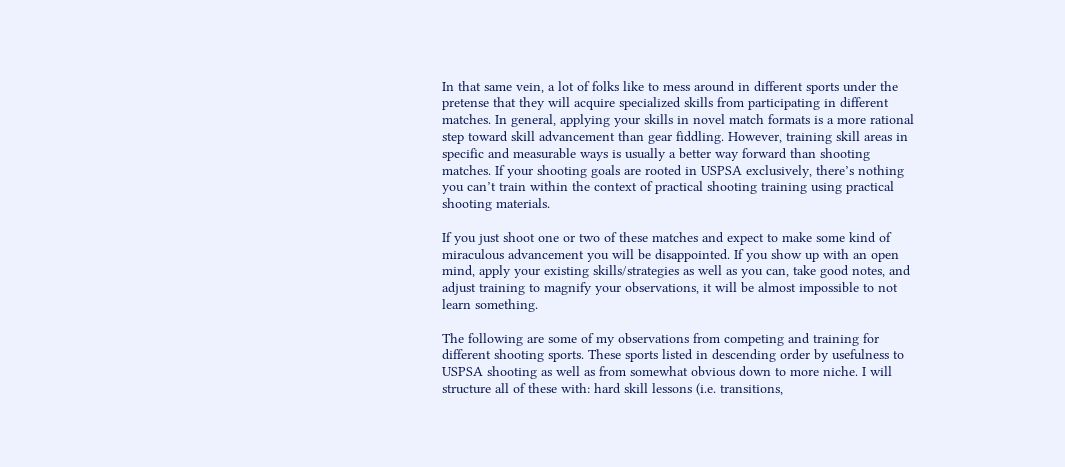In that same vein, a lot of folks like to mess around in different sports under the pretense that they will acquire specialized skills from participating in different matches. In general, applying your skills in novel match formats is a more rational step toward skill advancement than gear fiddling. However, training skill areas in specific and measurable ways is usually a better way forward than shooting matches. If your shooting goals are rooted in USPSA exclusively, there’s nothing you can’t train within the context of practical shooting training using practical shooting materials.

If you just shoot one or two of these matches and expect to make some kind of miraculous advancement you will be disappointed. If you show up with an open mind, apply your existing skills/strategies as well as you can, take good notes, and adjust training to magnify your observations, it will be almost impossible to not learn something.

The following are some of my observations from competing and training for different shooting sports. These sports listed in descending order by usefulness to USPSA shooting as well as from somewhat obvious down to more niche. I will structure all of these with: hard skill lessons (i.e. transitions,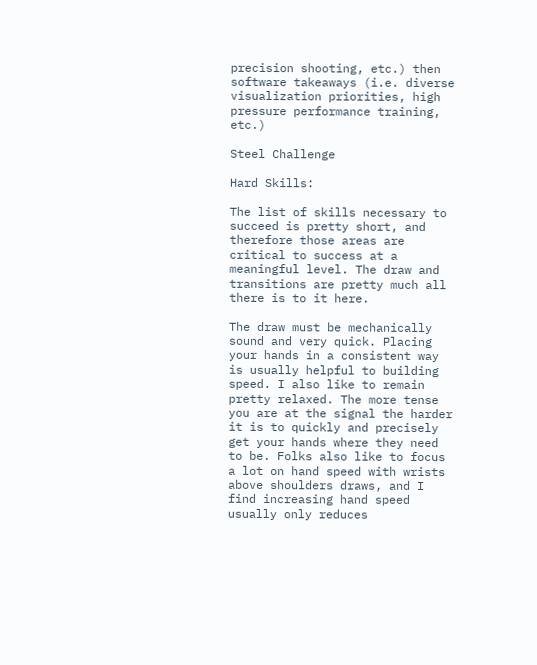precision shooting, etc.) then software takeaways (i.e. diverse visualization priorities, high pressure performance training, etc.)

Steel Challenge

Hard Skills:

The list of skills necessary to succeed is pretty short, and therefore those areas are critical to success at a meaningful level. The draw and transitions are pretty much all there is to it here.

The draw must be mechanically sound and very quick. Placing your hands in a consistent way is usually helpful to building speed. I also like to remain pretty relaxed. The more tense you are at the signal the harder it is to quickly and precisely get your hands where they need to be. Folks also like to focus a lot on hand speed with wrists above shoulders draws, and I find increasing hand speed usually only reduces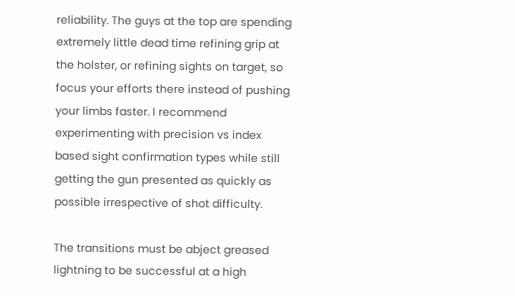reliability. The guys at the top are spending extremely little dead time refining grip at the holster, or refining sights on target, so focus your efforts there instead of pushing your limbs faster. I recommend experimenting with precision vs index based sight confirmation types while still getting the gun presented as quickly as possible irrespective of shot difficulty.

The transitions must be abject greased lightning to be successful at a high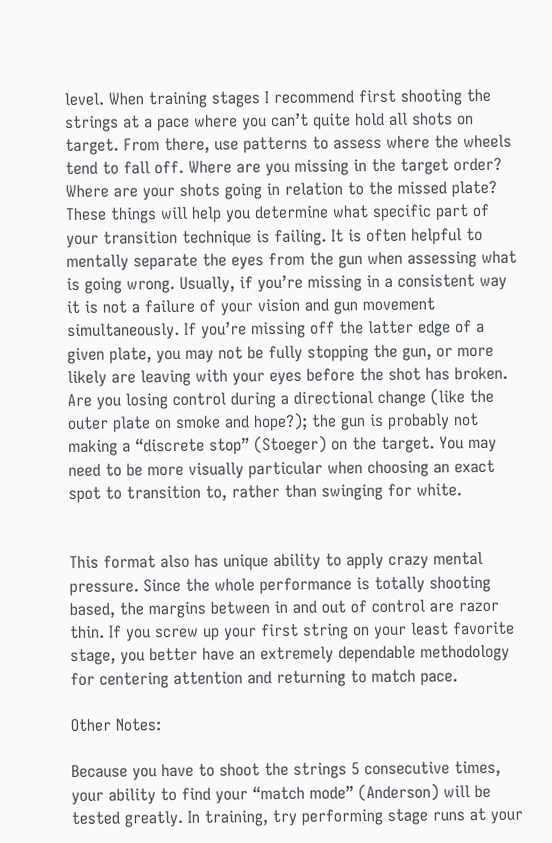level. When training stages I recommend first shooting the strings at a pace where you can’t quite hold all shots on target. From there, use patterns to assess where the wheels tend to fall off. Where are you missing in the target order? Where are your shots going in relation to the missed plate? These things will help you determine what specific part of your transition technique is failing. It is often helpful to mentally separate the eyes from the gun when assessing what is going wrong. Usually, if you’re missing in a consistent way it is not a failure of your vision and gun movement simultaneously. If you’re missing off the latter edge of a given plate, you may not be fully stopping the gun, or more likely are leaving with your eyes before the shot has broken. Are you losing control during a directional change (like the outer plate on smoke and hope?); the gun is probably not making a “discrete stop” (Stoeger) on the target. You may need to be more visually particular when choosing an exact spot to transition to, rather than swinging for white.


This format also has unique ability to apply crazy mental pressure. Since the whole performance is totally shooting based, the margins between in and out of control are razor thin. If you screw up your first string on your least favorite stage, you better have an extremely dependable methodology for centering attention and returning to match pace.

Other Notes:

Because you have to shoot the strings 5 consecutive times, your ability to find your “match mode” (Anderson) will be tested greatly. In training, try performing stage runs at your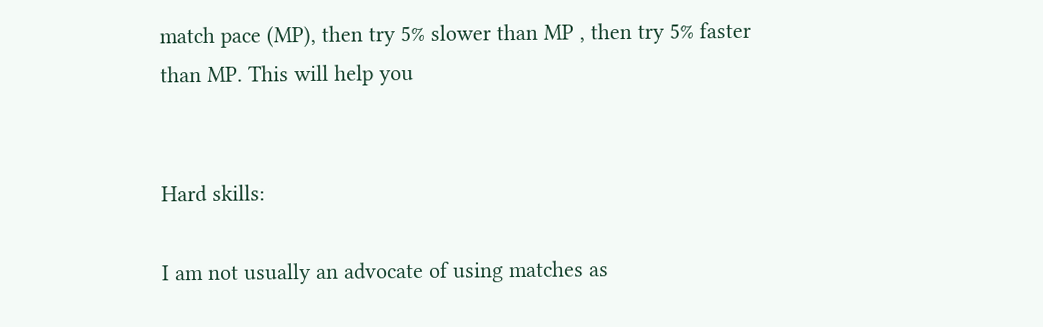match pace (MP), then try 5% slower than MP , then try 5% faster than MP. This will help you


Hard skills:

I am not usually an advocate of using matches as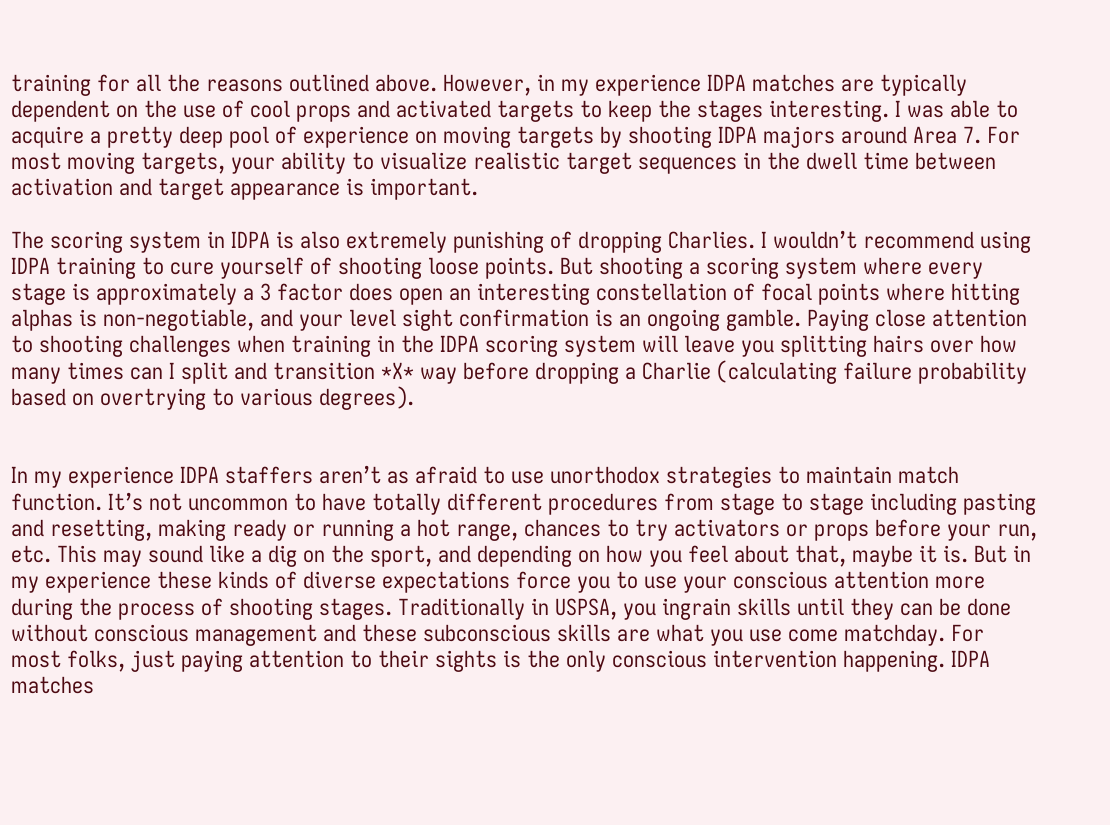training for all the reasons outlined above. However, in my experience IDPA matches are typically dependent on the use of cool props and activated targets to keep the stages interesting. I was able to acquire a pretty deep pool of experience on moving targets by shooting IDPA majors around Area 7. For most moving targets, your ability to visualize realistic target sequences in the dwell time between activation and target appearance is important.

The scoring system in IDPA is also extremely punishing of dropping Charlies. I wouldn’t recommend using IDPA training to cure yourself of shooting loose points. But shooting a scoring system where every stage is approximately a 3 factor does open an interesting constellation of focal points where hitting alphas is non-negotiable, and your level sight confirmation is an ongoing gamble. Paying close attention to shooting challenges when training in the IDPA scoring system will leave you splitting hairs over how many times can I split and transition *X* way before dropping a Charlie (calculating failure probability based on overtrying to various degrees).


In my experience IDPA staffers aren’t as afraid to use unorthodox strategies to maintain match function. It’s not uncommon to have totally different procedures from stage to stage including pasting and resetting, making ready or running a hot range, chances to try activators or props before your run, etc. This may sound like a dig on the sport, and depending on how you feel about that, maybe it is. But in my experience these kinds of diverse expectations force you to use your conscious attention more during the process of shooting stages. Traditionally in USPSA, you ingrain skills until they can be done without conscious management and these subconscious skills are what you use come matchday. For most folks, just paying attention to their sights is the only conscious intervention happening. IDPA matches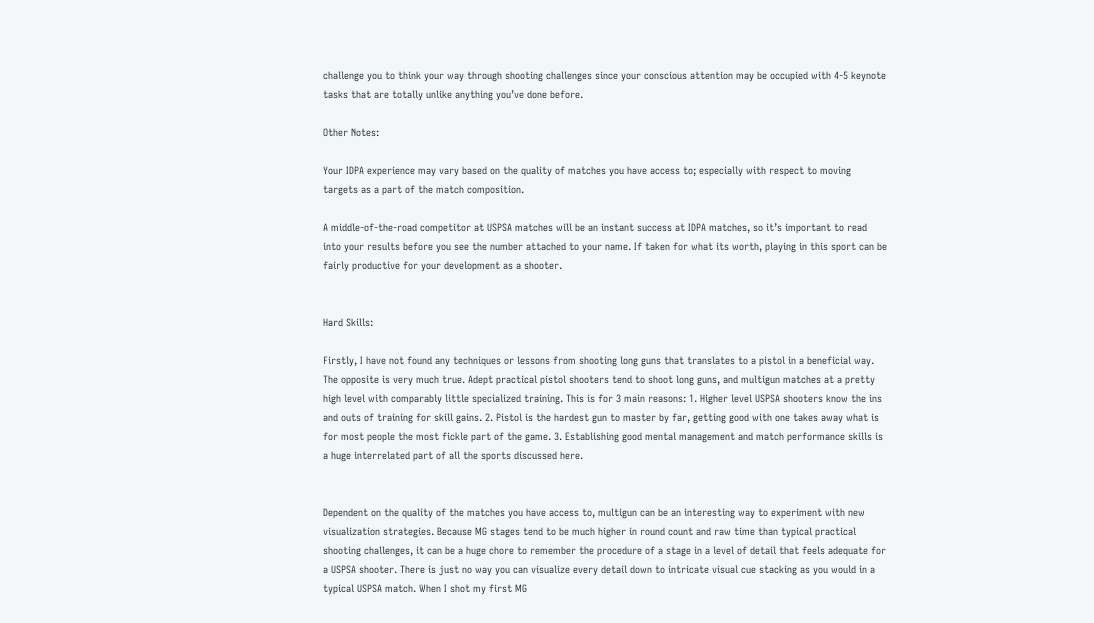challenge you to think your way through shooting challenges since your conscious attention may be occupied with 4-5 keynote tasks that are totally unlike anything you’ve done before.

Other Notes:

Your IDPA experience may vary based on the quality of matches you have access to; especially with respect to moving targets as a part of the match composition.

A middle-of-the-road competitor at USPSA matches will be an instant success at IDPA matches, so it’s important to read into your results before you see the number attached to your name. If taken for what its worth, playing in this sport can be fairly productive for your development as a shooter.


Hard Skills:

Firstly, I have not found any techniques or lessons from shooting long guns that translates to a pistol in a beneficial way. The opposite is very much true. Adept practical pistol shooters tend to shoot long guns, and multigun matches at a pretty high level with comparably little specialized training. This is for 3 main reasons: 1. Higher level USPSA shooters know the ins and outs of training for skill gains. 2. Pistol is the hardest gun to master by far, getting good with one takes away what is for most people the most fickle part of the game. 3. Establishing good mental management and match performance skills is a huge interrelated part of all the sports discussed here.


Dependent on the quality of the matches you have access to, multigun can be an interesting way to experiment with new visualization strategies. Because MG stages tend to be much higher in round count and raw time than typical practical shooting challenges, it can be a huge chore to remember the procedure of a stage in a level of detail that feels adequate for a USPSA shooter. There is just no way you can visualize every detail down to intricate visual cue stacking as you would in a typical USPSA match. When I shot my first MG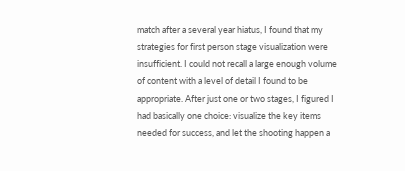match after a several year hiatus, I found that my strategies for first person stage visualization were insufficient. I could not recall a large enough volume of content with a level of detail I found to be appropriate. After just one or two stages, I figured I had basically one choice: visualize the key items needed for success, and let the shooting happen a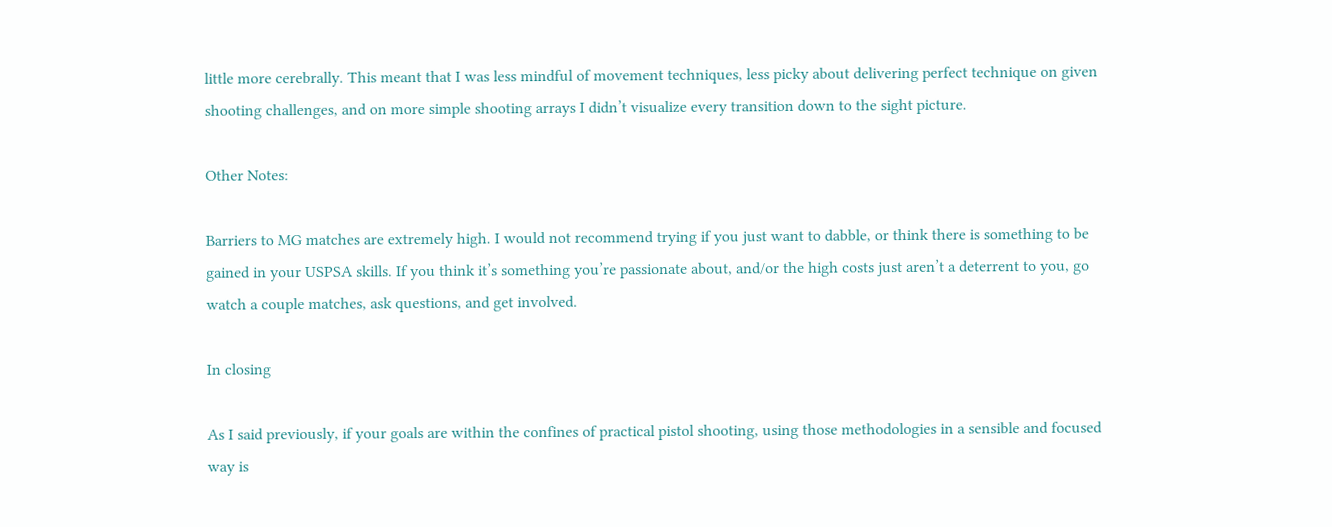little more cerebrally. This meant that I was less mindful of movement techniques, less picky about delivering perfect technique on given shooting challenges, and on more simple shooting arrays I didn’t visualize every transition down to the sight picture.

Other Notes:

Barriers to MG matches are extremely high. I would not recommend trying if you just want to dabble, or think there is something to be gained in your USPSA skills. If you think it’s something you’re passionate about, and/or the high costs just aren’t a deterrent to you, go watch a couple matches, ask questions, and get involved.

In closing

As I said previously, if your goals are within the confines of practical pistol shooting, using those methodologies in a sensible and focused way is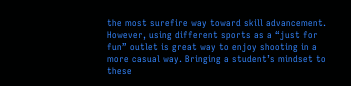the most surefire way toward skill advancement. However, using different sports as a “just for fun” outlet is great way to enjoy shooting in a more casual way. Bringing a student’s mindset to these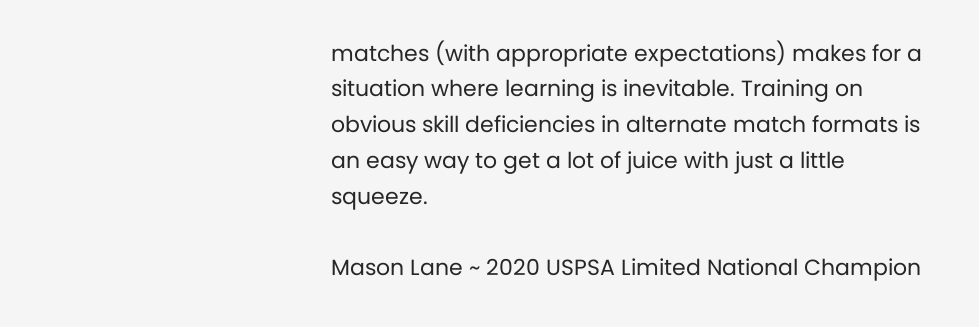matches (with appropriate expectations) makes for a situation where learning is inevitable. Training on obvious skill deficiencies in alternate match formats is an easy way to get a lot of juice with just a little squeeze.

Mason Lane ~ 2020 USPSA Limited National Champion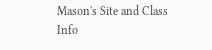Mason's Site and Class Info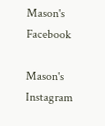Mason's Facebook

Mason's Instagram